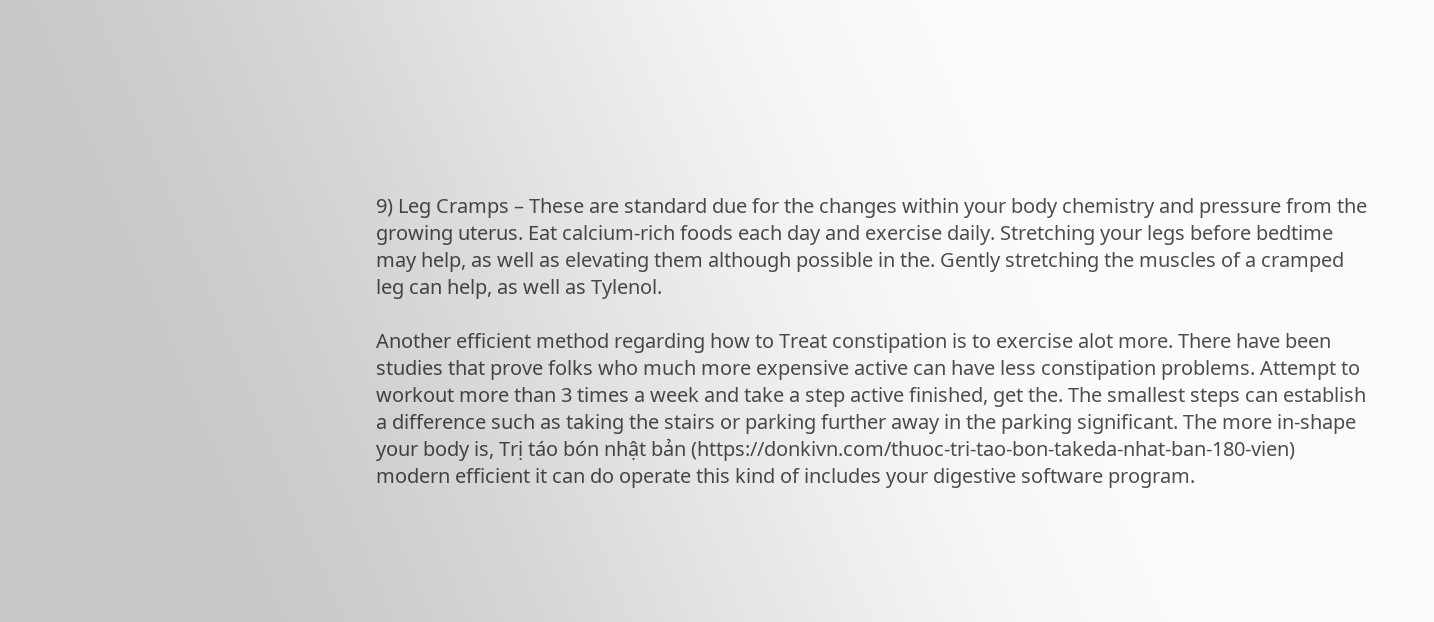9) Leg Cramps – These are standard due for the changes within your body chemistry and pressure from the growing uterus. Eat calcium-rich foods each day and exercise daily. Stretching your legs before bedtime may help, as well as elevating them although possible in the. Gently stretching the muscles of a cramped leg can help, as well as Tylenol.

Another efficient method regarding how to Treat constipation is to exercise alot more. There have been studies that prove folks who much more expensive active can have less constipation problems. Attempt to workout more than 3 times a week and take a step active finished, get the. The smallest steps can establish a difference such as taking the stairs or parking further away in the parking significant. The more in-shape your body is, Trị táo bón nhật bản (https://donkivn.com/thuoc-tri-tao-bon-takeda-nhat-ban-180-vien) modern efficient it can do operate this kind of includes your digestive software program.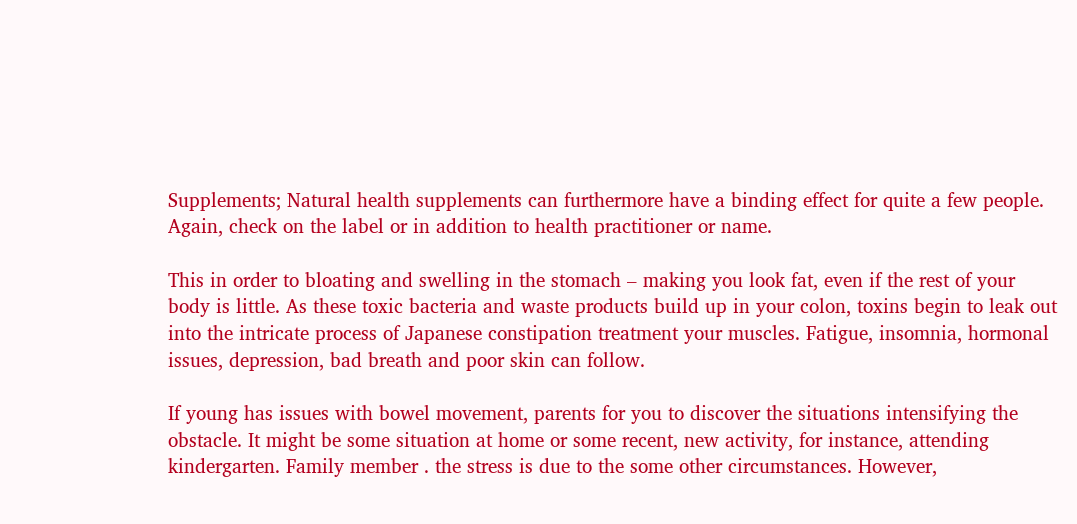Supplements; Natural health supplements can furthermore have a binding effect for quite a few people. Again, check on the label or in addition to health practitioner or name.

This in order to bloating and swelling in the stomach – making you look fat, even if the rest of your body is little. As these toxic bacteria and waste products build up in your colon, toxins begin to leak out into the intricate process of Japanese constipation treatment your muscles. Fatigue, insomnia, hormonal issues, depression, bad breath and poor skin can follow.

If young has issues with bowel movement, parents for you to discover the situations intensifying the obstacle. It might be some situation at home or some recent, new activity, for instance, attending kindergarten. Family member . the stress is due to the some other circumstances. However,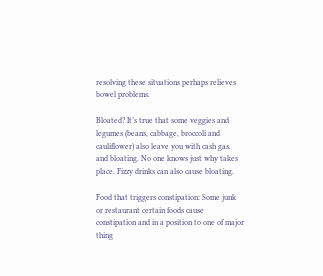resolving these situations perhaps relieves bowel problems.

Bloated? It’s true that some veggies and legumes (beans, cabbage, broccoli and cauliflower) also leave you with cash gas. and bloating. No one knows just why takes place. Fizzy drinks can also cause bloating.

Food that triggers constipation: Some junk or restaurant certain foods cause constipation and in a position to one of major thing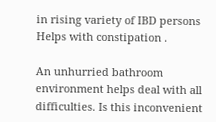in rising variety of IBD persons Helps with constipation .

An unhurried bathroom environment helps deal with all difficulties. Is this inconvenient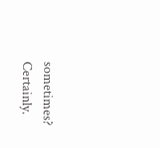sometimes? Certainly.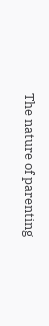The nature of parenting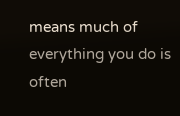means much of everything you do is often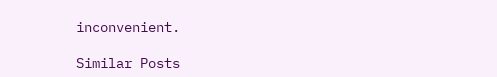inconvenient.

Similar Posts